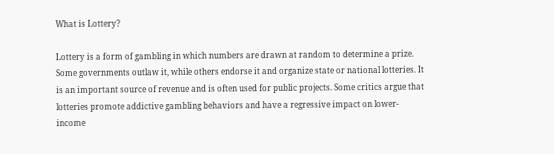What is Lottery?

Lottery is a form of gambling in which numbers are drawn at random to determine a prize. Some governments outlaw it, while others endorse it and organize state or national lotteries. It is an important source of revenue and is often used for public projects. Some critics argue that lotteries promote addictive gambling behaviors and have a regressive impact on lower-income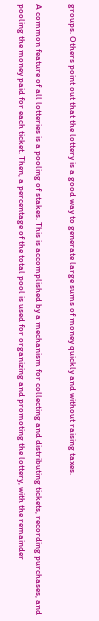groups. Others point out that the lottery is a good way to generate large sums of money quickly and without raising taxes.

A common feature of all lotteries is a pooling of stakes. This is accomplished by a mechanism for collecting and distributing tickets, recording purchases, and pooling the money paid for each ticket. Then, a percentage of the total pool is used for organizing and promoting the lottery, with the remainder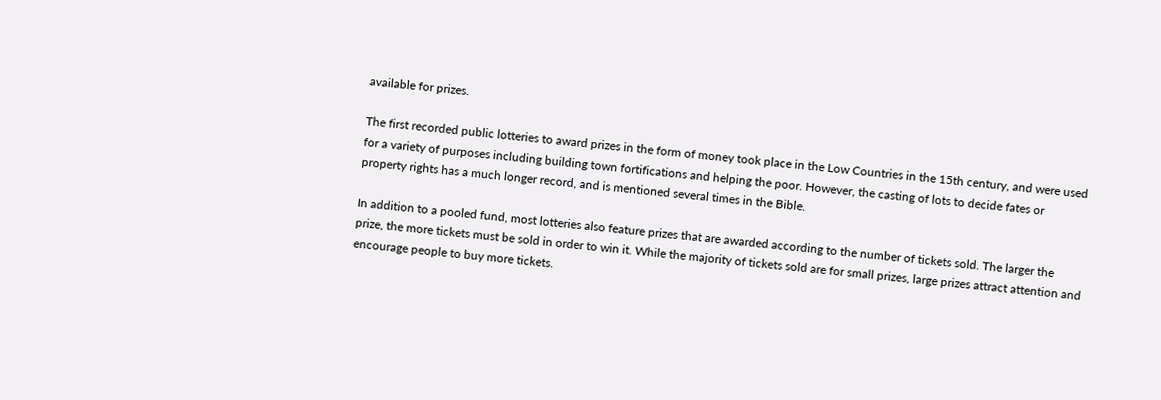available for prizes.

The first recorded public lotteries to award prizes in the form of money took place in the Low Countries in the 15th century, and were used for a variety of purposes including building town fortifications and helping the poor. However, the casting of lots to decide fates or property rights has a much longer record, and is mentioned several times in the Bible.

In addition to a pooled fund, most lotteries also feature prizes that are awarded according to the number of tickets sold. The larger the prize, the more tickets must be sold in order to win it. While the majority of tickets sold are for small prizes, large prizes attract attention and encourage people to buy more tickets.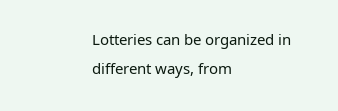Lotteries can be organized in different ways, from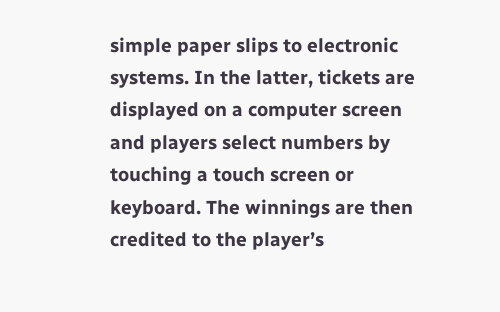simple paper slips to electronic systems. In the latter, tickets are displayed on a computer screen and players select numbers by touching a touch screen or keyboard. The winnings are then credited to the player’s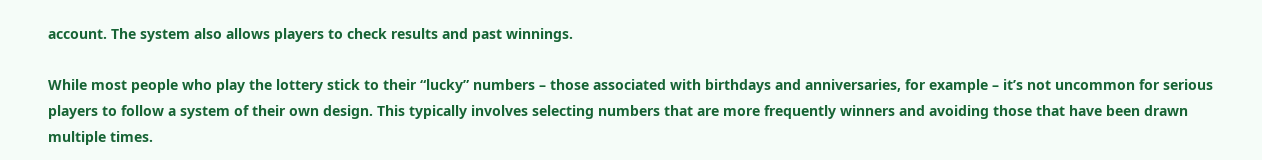account. The system also allows players to check results and past winnings.

While most people who play the lottery stick to their “lucky” numbers – those associated with birthdays and anniversaries, for example – it’s not uncommon for serious players to follow a system of their own design. This typically involves selecting numbers that are more frequently winners and avoiding those that have been drawn multiple times.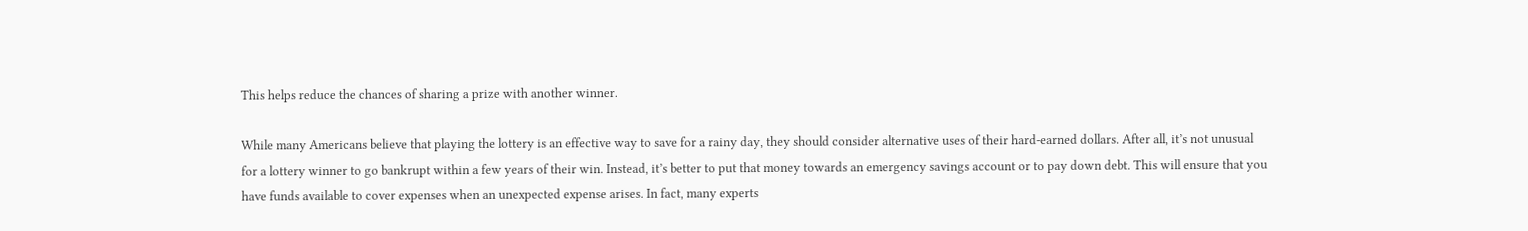This helps reduce the chances of sharing a prize with another winner.

While many Americans believe that playing the lottery is an effective way to save for a rainy day, they should consider alternative uses of their hard-earned dollars. After all, it’s not unusual for a lottery winner to go bankrupt within a few years of their win. Instead, it’s better to put that money towards an emergency savings account or to pay down debt. This will ensure that you have funds available to cover expenses when an unexpected expense arises. In fact, many experts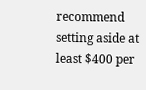recommend setting aside at least $400 per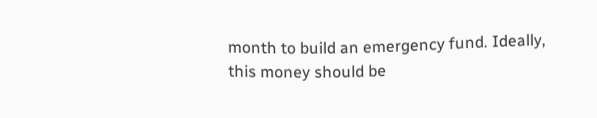month to build an emergency fund. Ideally, this money should be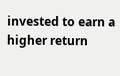invested to earn a higher return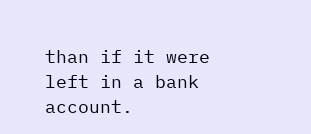than if it were left in a bank account.